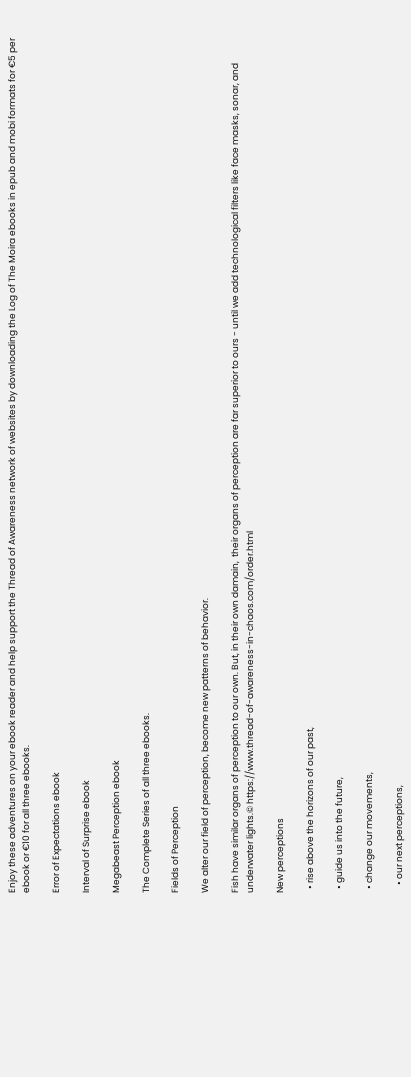Enjoy these adventures on your ebook reader and help support the Thread of Awareness network of websites by downloading the Log of The Moira ebooks in epub and mobi formats for €5 per ebook or €10 for all three ebooks.

Error of Expectations ebook

Interval of Surprise ebook

Megabeast Perception ebook

The Complete Series of all three ebooks.

Fields of Perception

We alter our field of perception, become new patterns of behavior.

Fish have similar organs of perception to our own. But, in their own damain,  their organs of perception are far superior to ours - until we add technological filters like face masks, sonar, and underwater lights.© https://www.thread-of-awareness-in-chaos.com/order.html

New perceptions

  • rise above the horizons of our past,

  • guide us into the future,

  • change our movements,

    • our next perceptions,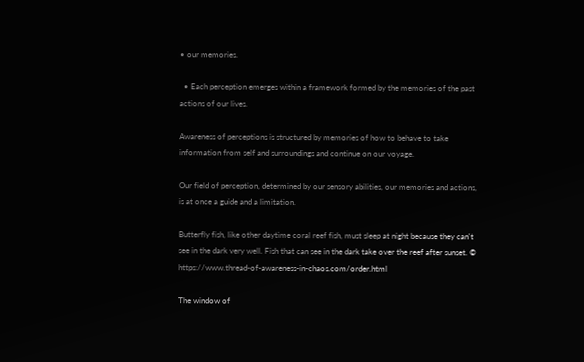• our memories.

  • Each perception emerges within a framework formed by the memories of the past actions of our lives.

Awareness of perceptions is structured by memories of how to behave to take information from self and surroundings and continue on our voyage.

Our field of perception, determined by our sensory abilities, our memories and actions, is at once a guide and a limitation.

Butterfly fish, like other daytime coral reef fish, must sleep at night because they can't see in the dark very well. Fish that can see in the dark take over the reef after sunset. © https://www.thread-of-awareness-in-chaos.com/order.html

The window of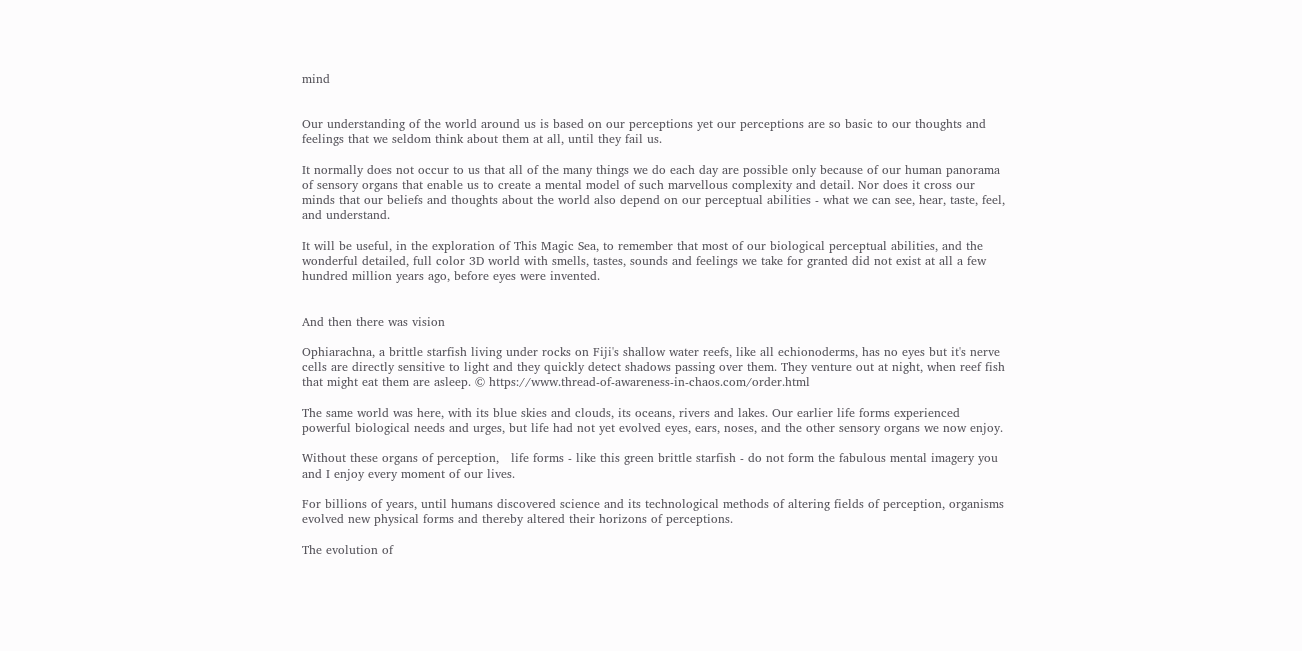mind


Our understanding of the world around us is based on our perceptions yet our perceptions are so basic to our thoughts and feelings that we seldom think about them at all, until they fail us.

It normally does not occur to us that all of the many things we do each day are possible only because of our human panorama of sensory organs that enable us to create a mental model of such marvellous complexity and detail. Nor does it cross our minds that our beliefs and thoughts about the world also depend on our perceptual abilities - what we can see, hear, taste, feel, and understand.

It will be useful, in the exploration of This Magic Sea, to remember that most of our biological perceptual abilities, and the wonderful detailed, full color 3D world with smells, tastes, sounds and feelings we take for granted did not exist at all a few hundred million years ago, before eyes were invented.


And then there was vision

Ophiarachna, a brittle starfish living under rocks on Fiji's shallow water reefs, like all echionoderms, has no eyes but it's nerve cells are directly sensitive to light and they quickly detect shadows passing over them. They venture out at night, when reef fish that might eat them are asleep. © https://www.thread-of-awareness-in-chaos.com/order.html

The same world was here, with its blue skies and clouds, its oceans, rivers and lakes. Our earlier life forms experienced powerful biological needs and urges, but life had not yet evolved eyes, ears, noses, and the other sensory organs we now enjoy.

Without these organs of perception,   life forms - like this green brittle starfish - do not form the fabulous mental imagery you and I enjoy every moment of our lives.

For billions of years, until humans discovered science and its technological methods of altering fields of perception, organisms evolved new physical forms and thereby altered their horizons of perceptions.

The evolution of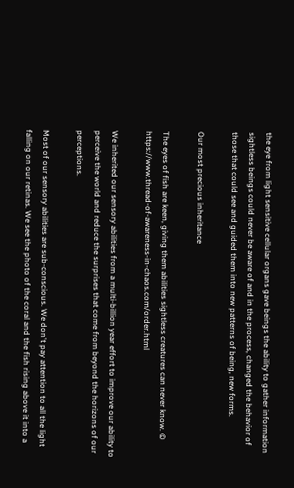the eye from light sensitive cellular organs gave beings the ability to gather information sightless beings could never be aware of and in the process, changed the behavior of those that could see and guided them into new patterns of being, new forms.

Our most precious inheritance

The eyes of fish are keen, giving them abilities sightless creatures can never know. © https://www.thread-of-awareness-in-chaos.com/order.html

We inherited our sensory abilities from a multi-billion year effort to improve our ability to perceive the world and reduce the surprises that come from beyond the horizons of our perceptions.

Most of our sensory abilities are sub-conscious. We don't pay attention to all the light falling on our retinas. We see the photo of the coral and the fish rising above it into a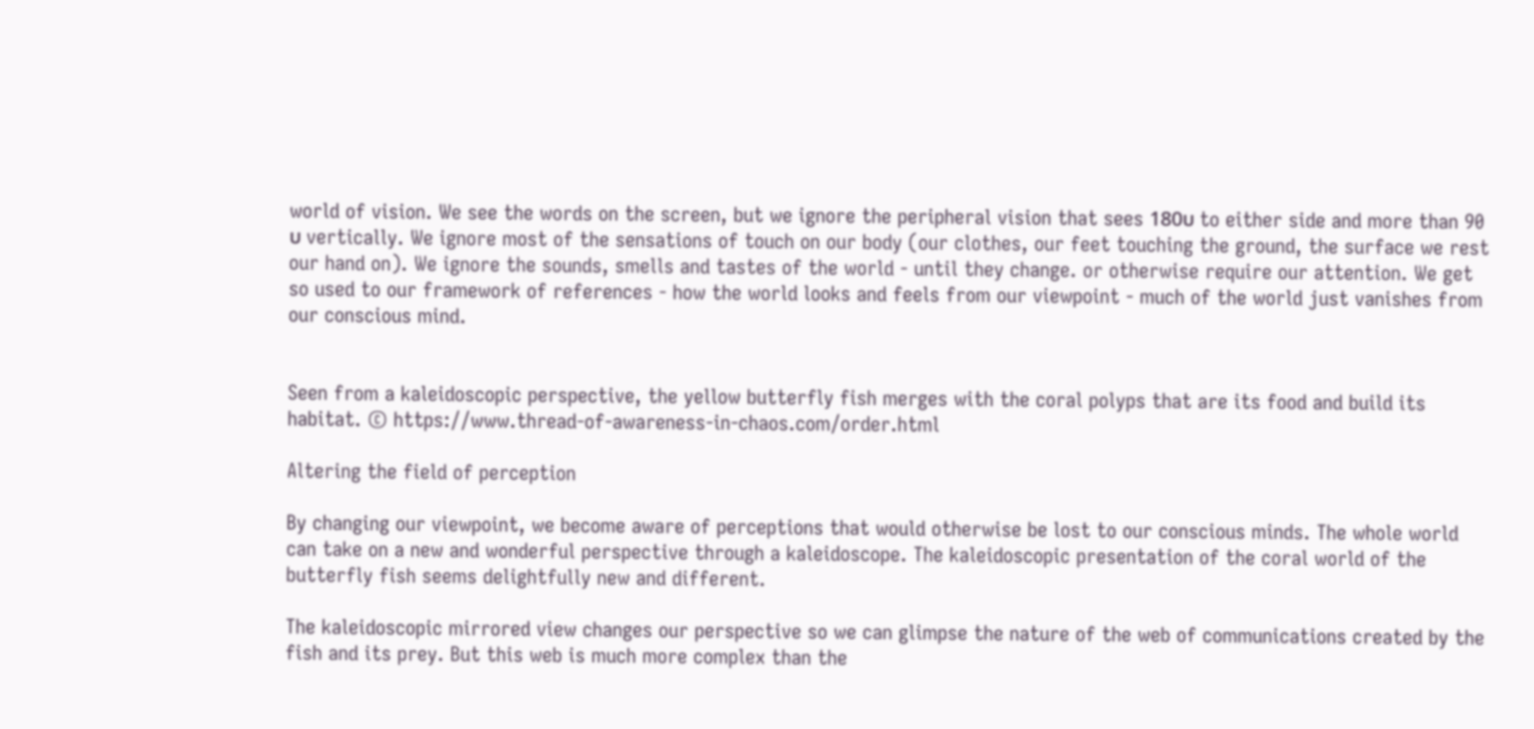world of vision. We see the words on the screen, but we ignore the peripheral vision that sees 180บ to either side and more than 90บ vertically. We ignore most of the sensations of touch on our body (our clothes, our feet touching the ground, the surface we rest our hand on). We ignore the sounds, smells and tastes of the world - until they change. or otherwise require our attention. We get so used to our framework of references - how the world looks and feels from our viewpoint - much of the world just vanishes from our conscious mind.


Seen from a kaleidoscopic perspective, the yellow butterfly fish merges with the coral polyps that are its food and build its habitat. © https://www.thread-of-awareness-in-chaos.com/order.html

Altering the field of perception

By changing our viewpoint, we become aware of perceptions that would otherwise be lost to our conscious minds. The whole world can take on a new and wonderful perspective through a kaleidoscope. The kaleidoscopic presentation of the coral world of the butterfly fish seems delightfully new and different.

The kaleidoscopic mirrored view changes our perspective so we can glimpse the nature of the web of communications created by the fish and its prey. But this web is much more complex than the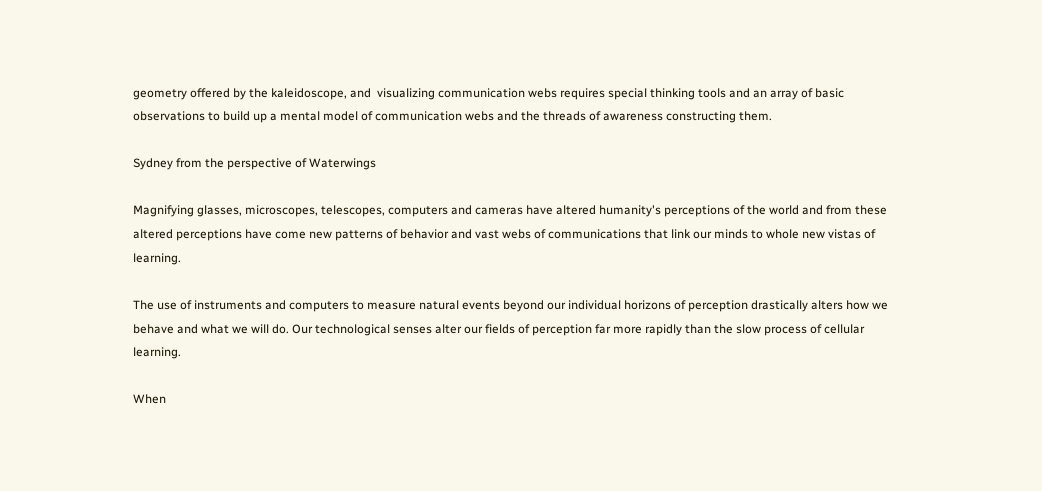geometry offered by the kaleidoscope, and  visualizing communication webs requires special thinking tools and an array of basic observations to build up a mental model of communication webs and the threads of awareness constructing them.

Sydney from the perspective of Waterwings

Magnifying glasses, microscopes, telescopes, computers and cameras have altered humanity's perceptions of the world and from these altered perceptions have come new patterns of behavior and vast webs of communications that link our minds to whole new vistas of learning.

The use of instruments and computers to measure natural events beyond our individual horizons of perception drastically alters how we behave and what we will do. Our technological senses alter our fields of perception far more rapidly than the slow process of cellular learning.

When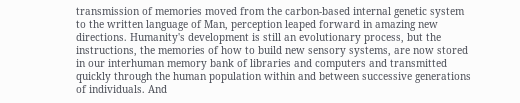transmission of memories moved from the carbon-based internal genetic system to the written language of Man, perception leaped forward in amazing new directions. Humanity's development is still an evolutionary process, but the instructions, the memories of how to build new sensory systems, are now stored in our interhuman memory bank of libraries and computers and transmitted quickly through the human population within and between successive generations of individuals. And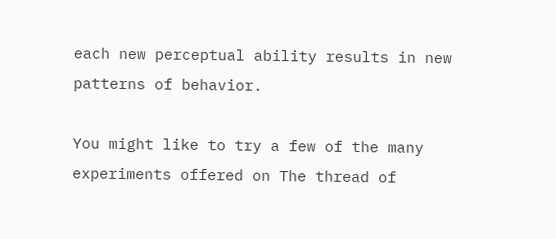each new perceptual ability results in new patterns of behavior.

You might like to try a few of the many experiments offered on The thread of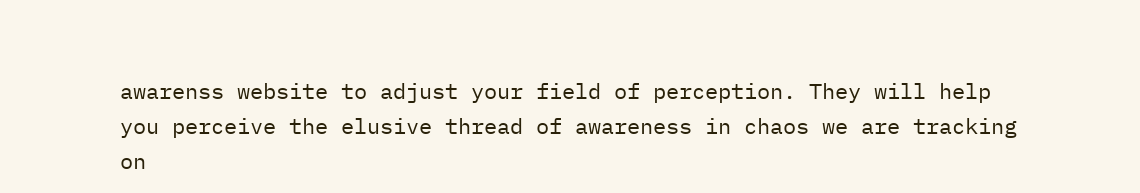awarenss website to adjust your field of perception. They will help you perceive the elusive thread of awareness in chaos we are tracking on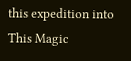this expedition into This Magic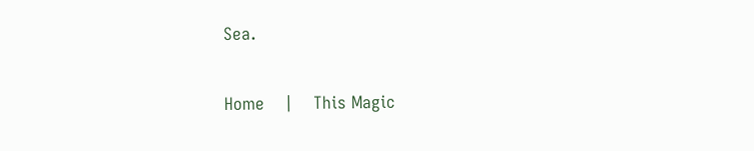Sea.

Home    |    This Magic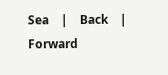Sea    |    Back    |    Forward